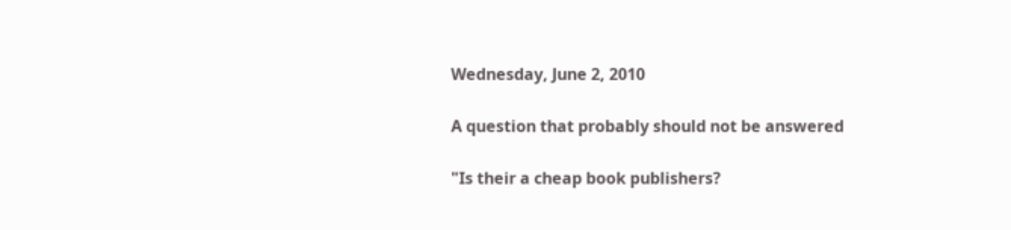Wednesday, June 2, 2010

A question that probably should not be answered

"Is their a cheap book publishers?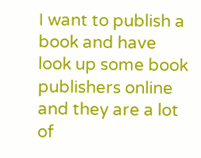I want to publish a book and have look up some book publishers online and they are a lot of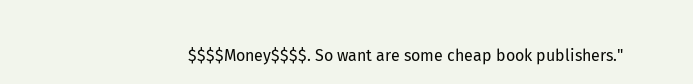$$$$Money$$$$. So want are some cheap book publishers."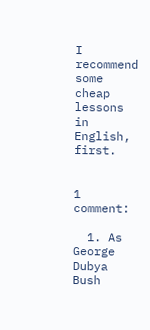I recommend some cheap lessons in English, first.


1 comment:

  1. As George Dubya Bush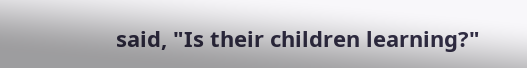said, "Is their children learning?"